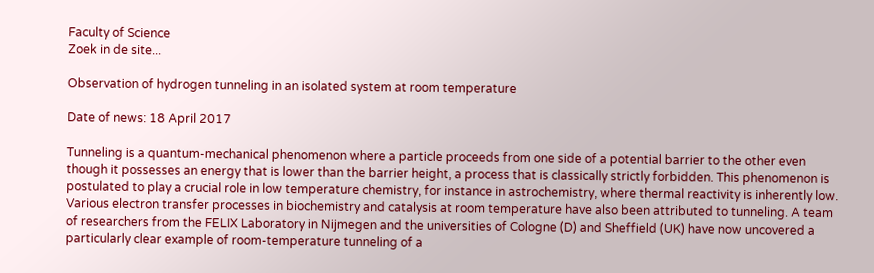Faculty of Science
Zoek in de site...

Observation of hydrogen tunneling in an isolated system at room temperature

Date of news: 18 April 2017

Tunneling is a quantum-mechanical phenomenon where a particle proceeds from one side of a potential barrier to the other even though it possesses an energy that is lower than the barrier height, a process that is classically strictly forbidden. This phenomenon is postulated to play a crucial role in low temperature chemistry, for instance in astrochemistry, where thermal reactivity is inherently low. Various electron transfer processes in biochemistry and catalysis at room temperature have also been attributed to tunneling. A team of researchers from the FELIX Laboratory in Nijmegen and the universities of Cologne (D) and Sheffield (UK) have now uncovered a particularly clear example of room-temperature tunneling of a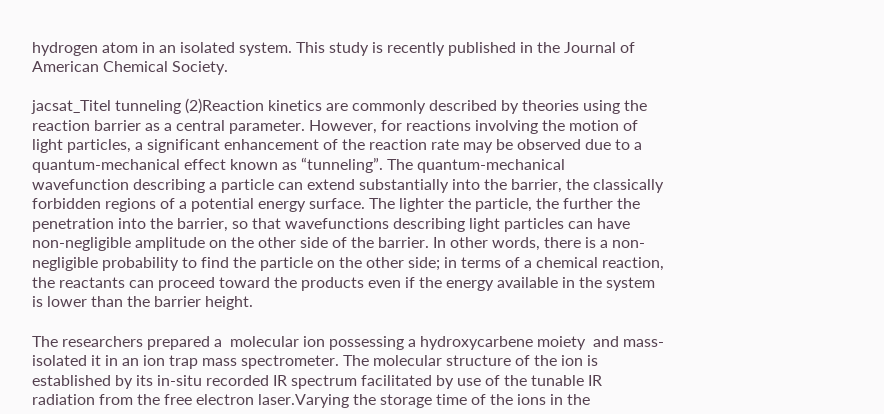hydrogen atom in an isolated system. This study is recently published in the Journal of American Chemical Society.

jacsat_Titel tunneling (2)Reaction kinetics are commonly described by theories using the reaction barrier as a central parameter. However, for reactions involving the motion of light particles, a significant enhancement of the reaction rate may be observed due to a quantum-mechanical effect known as “tunneling”. The quantum-mechanical wavefunction describing a particle can extend substantially into the barrier, the classically forbidden regions of a potential energy surface. The lighter the particle, the further the penetration into the barrier, so that wavefunctions describing light particles can have non-negligible amplitude on the other side of the barrier. In other words, there is a non-negligible probability to find the particle on the other side; in terms of a chemical reaction, the reactants can proceed toward the products even if the energy available in the system is lower than the barrier height.

The researchers prepared a  molecular ion possessing a hydroxycarbene moiety  and mass-isolated it in an ion trap mass spectrometer. The molecular structure of the ion is established by its in-situ recorded IR spectrum facilitated by use of the tunable IR radiation from the free electron laser.Varying the storage time of the ions in the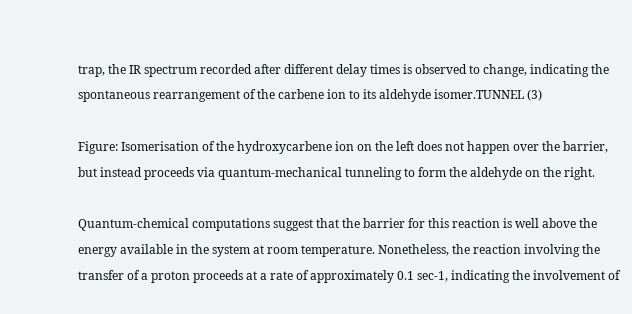trap, the IR spectrum recorded after different delay times is observed to change, indicating the spontaneous rearrangement of the carbene ion to its aldehyde isomer.TUNNEL (3)

Figure: Isomerisation of the hydroxycarbene ion on the left does not happen over the barrier, but instead proceeds via quantum-mechanical tunneling to form the aldehyde on the right.

Quantum-chemical computations suggest that the barrier for this reaction is well above the energy available in the system at room temperature. Nonetheless, the reaction involving the transfer of a proton proceeds at a rate of approximately 0.1 sec-1, indicating the involvement of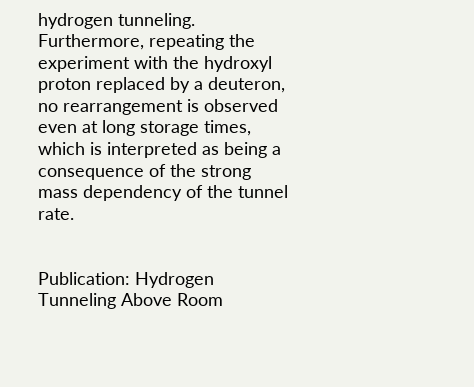hydrogen tunneling. Furthermore, repeating the experiment with the hydroxyl proton replaced by a deuteron, no rearrangement is observed even at long storage times, which is interpreted as being a consequence of the strong mass dependency of the tunnel rate.


Publication: Hydrogen Tunneling Above Room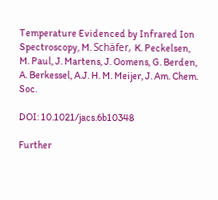Temperature Evidenced by Infrared Ion Spectroscopy, M. Schäfer, K. Peckelsen, M. Paul, J. Martens, J. Oomens, G. Berden, A. Berkessel, A.J. H. M. Meijer, J. Am. Chem. Soc.

DOI: 10.1021/jacs.6b10348

Further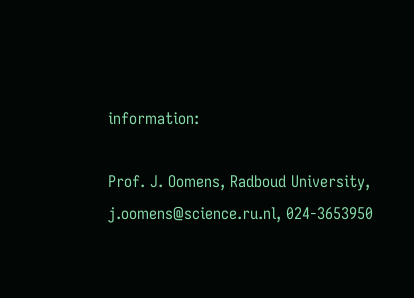information:

Prof. J. Oomens, Radboud University, j.oomens@science.ru.nl, 024-3653950